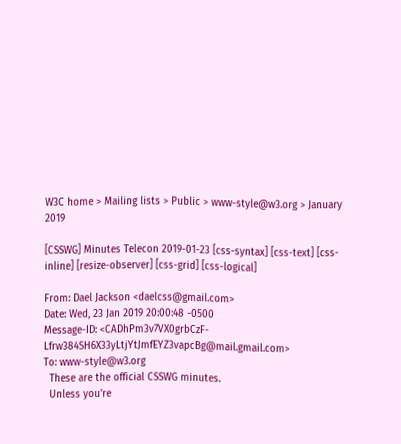W3C home > Mailing lists > Public > www-style@w3.org > January 2019

[CSSWG] Minutes Telecon 2019-01-23 [css-syntax] [css-text] [css-inline] [resize-observer] [css-grid] [css-logical]

From: Dael Jackson <daelcss@gmail.com>
Date: Wed, 23 Jan 2019 20:00:48 -0500
Message-ID: <CADhPm3v7VX0grbCzF-Lfrw384SH6X33yLtjYtJmfEYZ3vapcBg@mail.gmail.com>
To: www-style@w3.org
  These are the official CSSWG minutes.
  Unless you're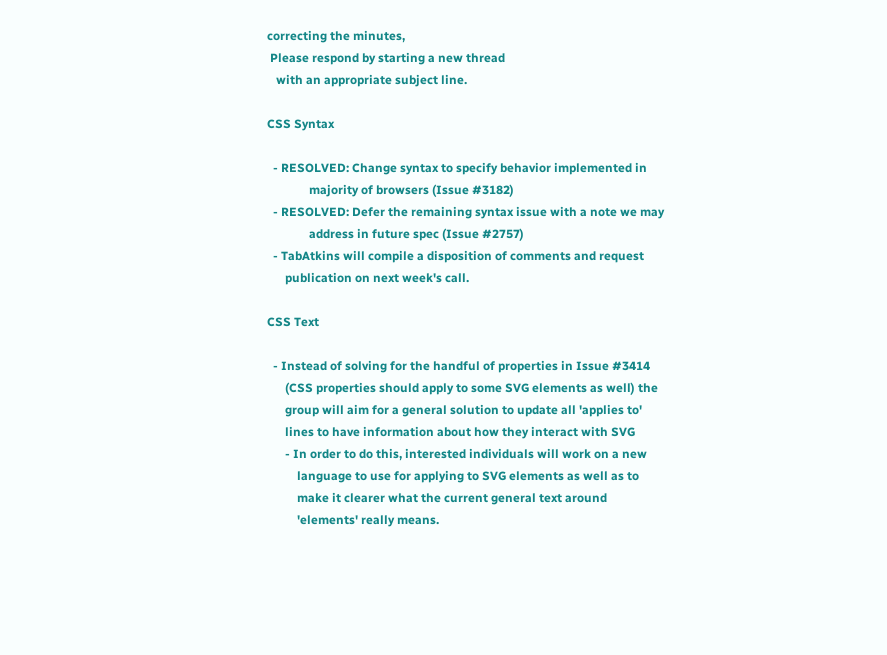correcting the minutes,
 Please respond by starting a new thread
   with an appropriate subject line.

CSS Syntax

  - RESOLVED: Change syntax to specify behavior implemented in
              majority of browsers (Issue #3182)
  - RESOLVED: Defer the remaining syntax issue with a note we may
              address in future spec (Issue #2757)
  - TabAtkins will compile a disposition of comments and request
      publication on next week's call.

CSS Text

  - Instead of solving for the handful of properties in Issue #3414
      (CSS properties should apply to some SVG elements as well) the
      group will aim for a general solution to update all 'applies to'
      lines to have information about how they interact with SVG
      - In order to do this, interested individuals will work on a new
          language to use for applying to SVG elements as well as to
          make it clearer what the current general text around
          'elements' really means.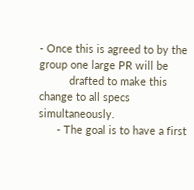- Once this is agreed to by the group one large PR will be
          drafted to make this change to all specs simultaneously.
      - The goal is to have a first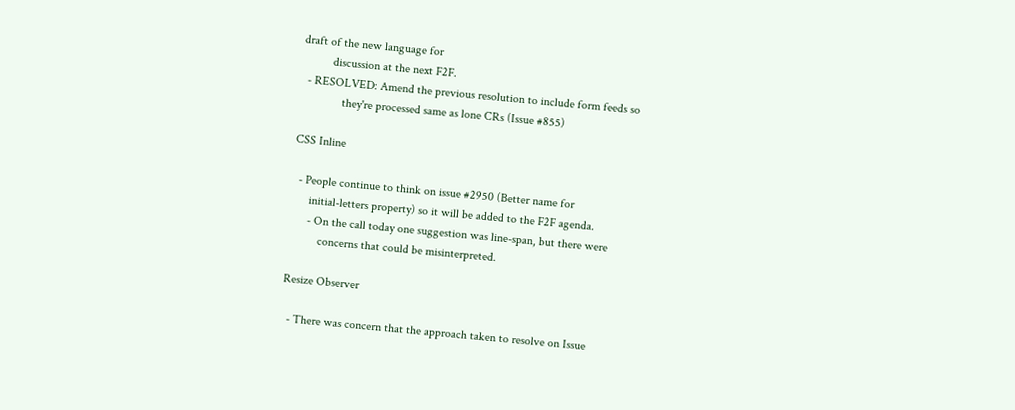draft of the new language for
          discussion at the next F2F.
  - RESOLVED: Amend the previous resolution to include form feeds so
              they're processed same as lone CRs (Issue #855)

CSS Inline

  - People continue to think on issue #2950 (Better name for
      initial-letters property) so it will be added to the F2F agenda.
      - On the call today one suggestion was line-span, but there were
          concerns that could be misinterpreted.

Resize Observer

  - There was concern that the approach taken to resolve on Issue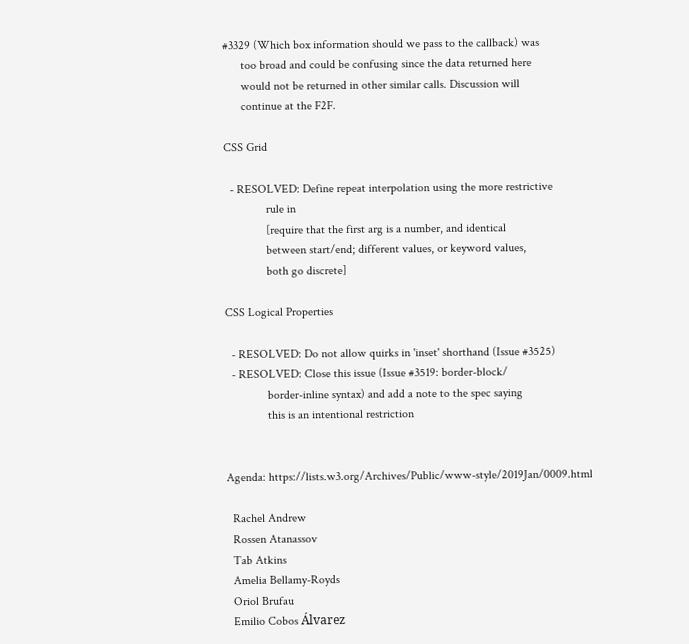#3329 (Which box information should we pass to the callback) was
      too broad and could be confusing since the data returned here
      would not be returned in other similar calls. Discussion will
      continue at the F2F.

CSS Grid

  - RESOLVED: Define repeat interpolation using the more restrictive
              rule in
              [require that the first arg is a number, and identical
              between start/end; different values, or keyword values,
              both go discrete]

CSS Logical Properties

  - RESOLVED: Do not allow quirks in 'inset' shorthand (Issue #3525)
  - RESOLVED: Close this issue (Issue #3519: border-block/
              border-inline syntax) and add a note to the spec saying
              this is an intentional restriction


Agenda: https://lists.w3.org/Archives/Public/www-style/2019Jan/0009.html

  Rachel Andrew
  Rossen Atanassov
  Tab Atkins
  Amelia Bellamy-Royds
  Oriol Brufau
  Emilio Cobos Álvarez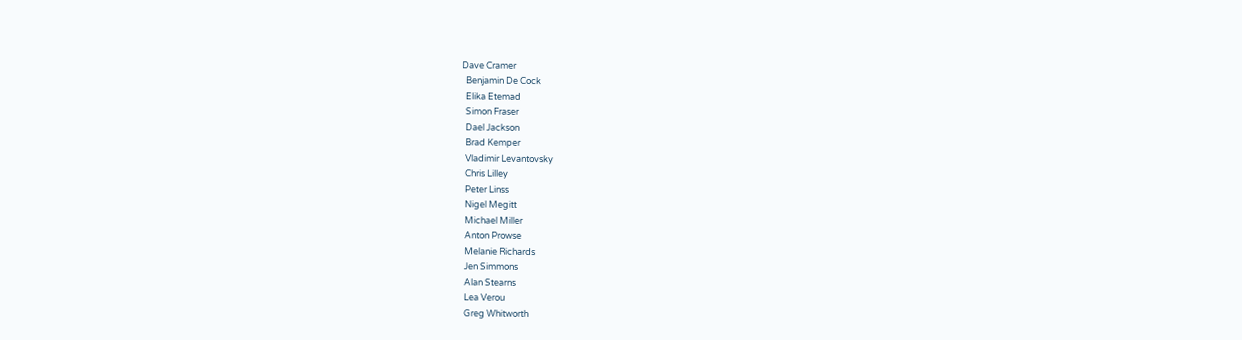Dave Cramer
  Benjamin De Cock
  Elika Etemad
  Simon Fraser
  Dael Jackson
  Brad Kemper
  Vladimir Levantovsky
  Chris Lilley
  Peter Linss
  Nigel Megitt
  Michael Miller
  Anton Prowse
  Melanie Richards
  Jen Simmons
  Alan Stearns
  Lea Verou
  Greg Whitworth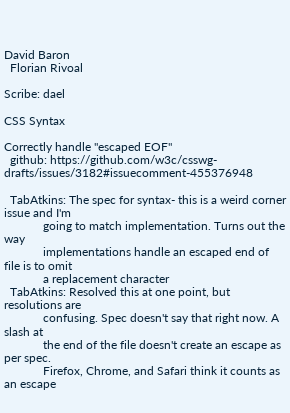David Baron
  Florian Rivoal

Scribe: dael

CSS Syntax

Correctly handle "escaped EOF"
  github: https://github.com/w3c/csswg-drafts/issues/3182#issuecomment-455376948

  TabAtkins: The spec for syntax- this is a weird corner issue and I'm
             going to match implementation. Turns out the way
             implementations handle an escaped end of file is to omit
             a replacement character
  TabAtkins: Resolved this at one point, but resolutions are
             confusing. Spec doesn't say that right now. A slash at
             the end of the file doesn't create an escape as per spec.
             Firefox, Chrome, and Safari think it counts as an escape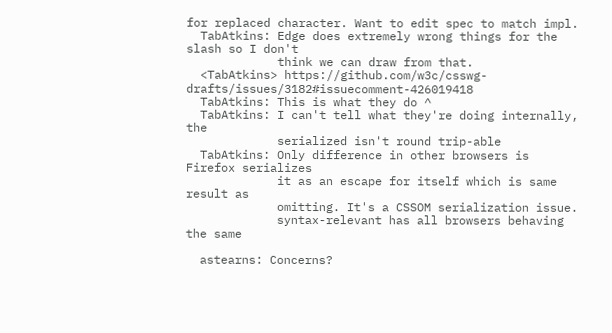for replaced character. Want to edit spec to match impl.
  TabAtkins: Edge does extremely wrong things for the slash so I don't
             think we can draw from that.
  <TabAtkins> https://github.com/w3c/csswg-drafts/issues/3182#issuecomment-426019418
  TabAtkins: This is what they do ^
  TabAtkins: I can't tell what they're doing internally, the
             serialized isn't round trip-able
  TabAtkins: Only difference in other browsers is Firefox serializes
             it as an escape for itself which is same result as
             omitting. It's a CSSOM serialization issue.
             syntax-relevant has all browsers behaving the same

  astearns: Concerns?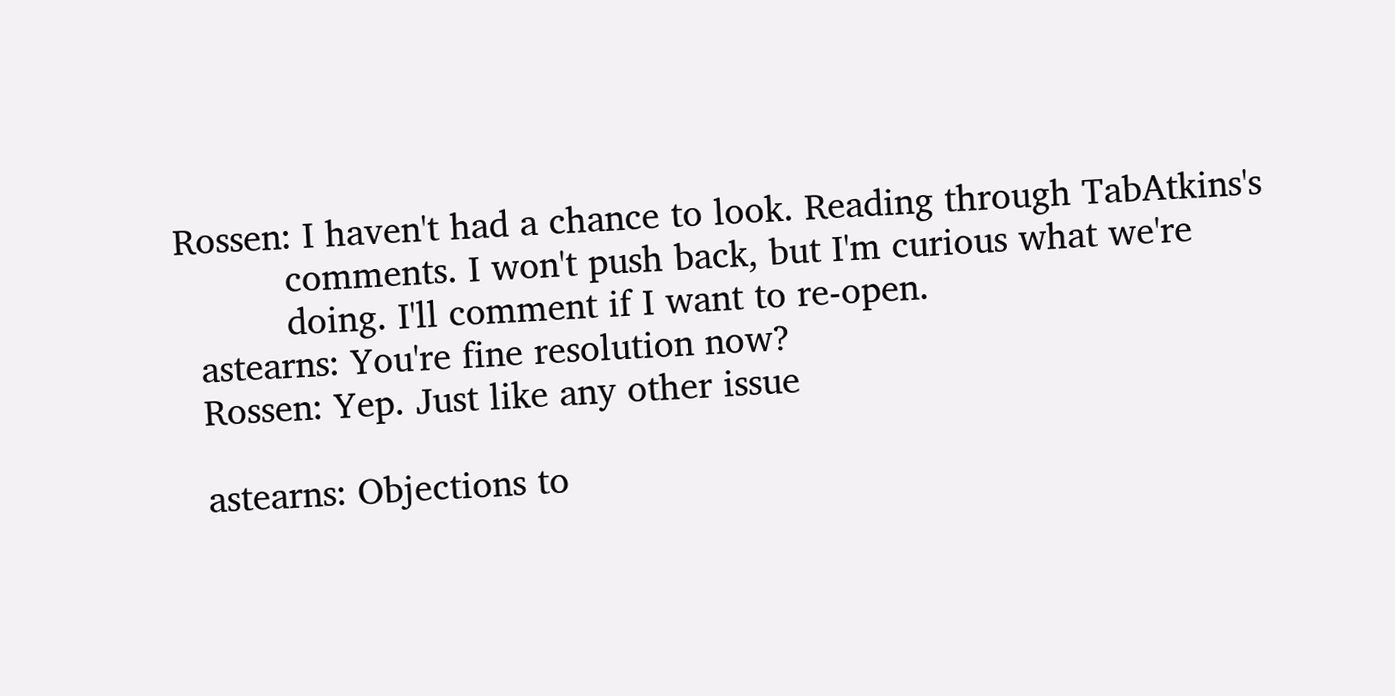Rossen: I haven't had a chance to look. Reading through TabAtkins's
          comments. I won't push back, but I'm curious what we're
          doing. I'll comment if I want to re-open.
  astearns: You're fine resolution now?
  Rossen: Yep. Just like any other issue

  astearns: Objections to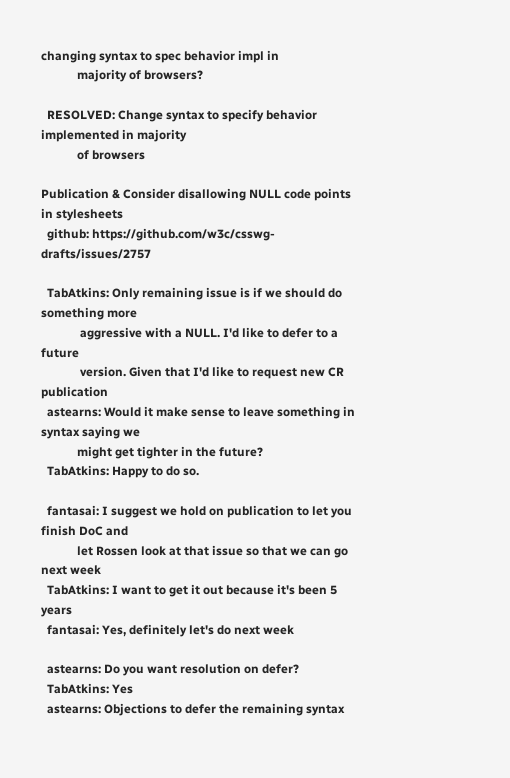changing syntax to spec behavior impl in
            majority of browsers?

  RESOLVED: Change syntax to specify behavior implemented in majority
            of browsers

Publication & Consider disallowing NULL code points in stylesheets
  github: https://github.com/w3c/csswg-drafts/issues/2757

  TabAtkins: Only remaining issue is if we should do something more
             aggressive with a NULL. I'd like to defer to a future
             version. Given that I'd like to request new CR publication
  astearns: Would it make sense to leave something in syntax saying we
            might get tighter in the future?
  TabAtkins: Happy to do so.

  fantasai: I suggest we hold on publication to let you finish DoC and
            let Rossen look at that issue so that we can go next week
  TabAtkins: I want to get it out because it's been 5 years
  fantasai: Yes, definitely let's do next week

  astearns: Do you want resolution on defer?
  TabAtkins: Yes
  astearns: Objections to defer the remaining syntax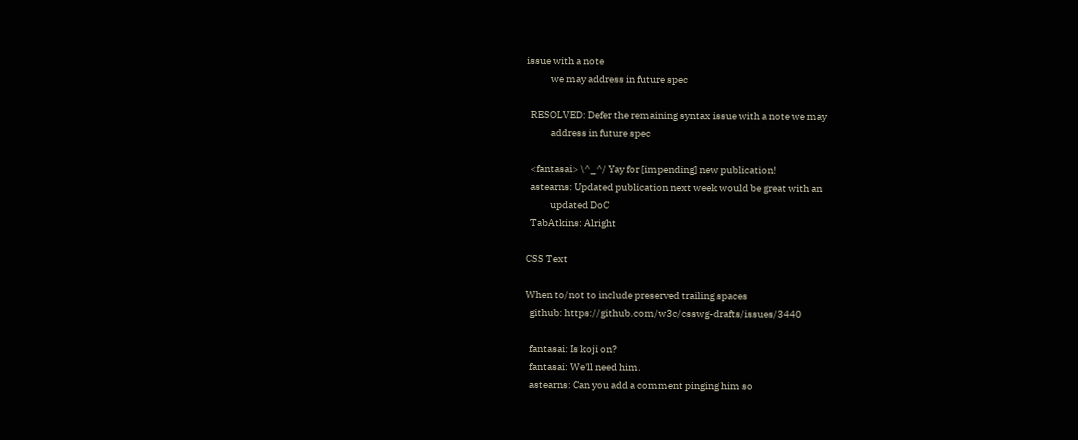issue with a note
            we may address in future spec

  RESOLVED: Defer the remaining syntax issue with a note we may
            address in future spec

  <fantasai> \^_^/ Yay for [impending] new publication!
  astearns: Updated publication next week would be great with an
            updated DoC
  TabAtkins: Alright

CSS Text

When to/not to include preserved trailing spaces
  github: https://github.com/w3c/csswg-drafts/issues/3440

  fantasai: Is koji on?
  fantasai: We'll need him.
  astearns: Can you add a comment pinging him so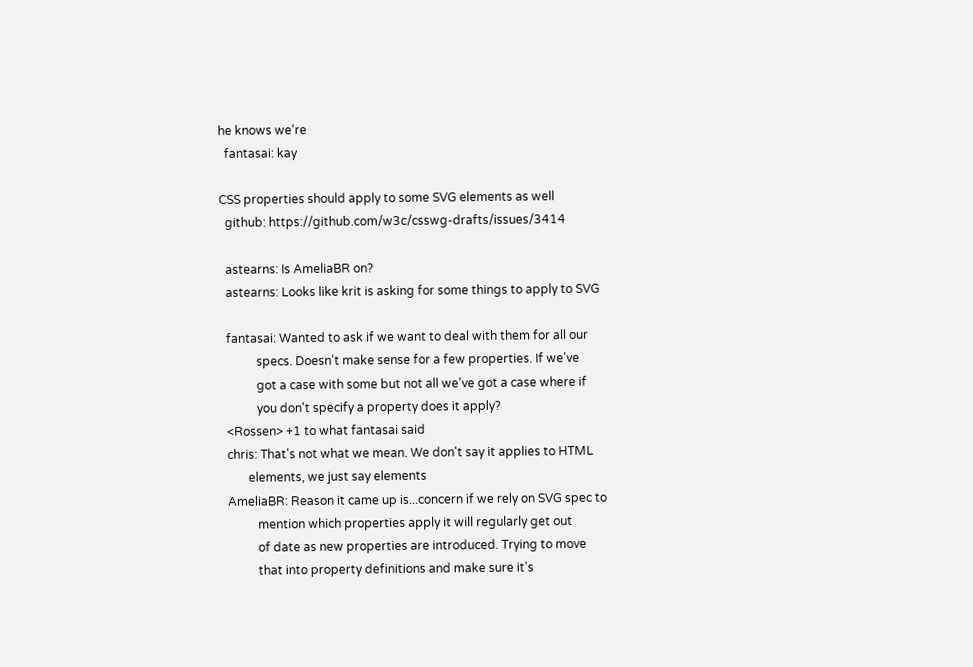he knows we're
  fantasai: kay

CSS properties should apply to some SVG elements as well
  github: https://github.com/w3c/csswg-drafts/issues/3414

  astearns: Is AmeliaBR on?
  astearns: Looks like krit is asking for some things to apply to SVG

  fantasai: Wanted to ask if we want to deal with them for all our
            specs. Doesn't make sense for a few properties. If we've
            got a case with some but not all we've got a case where if
            you don't specify a property does it apply?
  <Rossen> +1 to what fantasai said
  chris: That's not what we mean. We don't say it applies to HTML
         elements, we just say elements
  AmeliaBR: Reason it came up is...concern if we rely on SVG spec to
            mention which properties apply it will regularly get out
            of date as new properties are introduced. Trying to move
            that into property definitions and make sure it's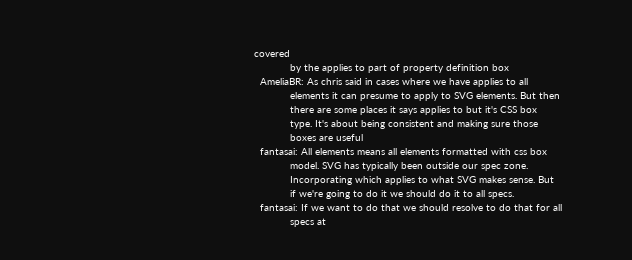covered
            by the applies to part of property definition box
  AmeliaBR: As chris said in cases where we have applies to all
            elements it can presume to apply to SVG elements. But then
            there are some places it says applies to but it's CSS box
            type. It's about being consistent and making sure those
            boxes are useful
  fantasai: All elements means all elements formatted with css box
            model. SVG has typically been outside our spec zone.
            Incorporating which applies to what SVG makes sense. But
            if we're going to do it we should do it to all specs.
  fantasai: If we want to do that we should resolve to do that for all
            specs at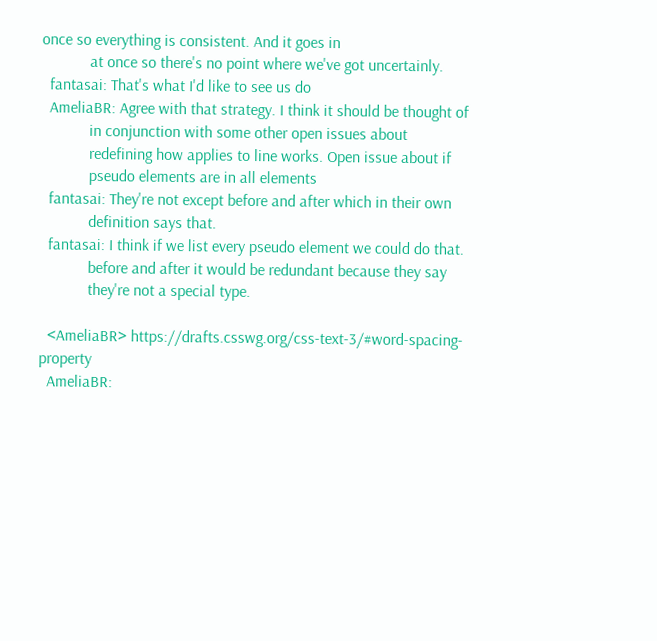once so everything is consistent. And it goes in
            at once so there's no point where we've got uncertainly.
  fantasai: That's what I'd like to see us do
  AmeliaBR: Agree with that strategy. I think it should be thought of
            in conjunction with some other open issues about
            redefining how applies to line works. Open issue about if
            pseudo elements are in all elements
  fantasai: They're not except before and after which in their own
            definition says that.
  fantasai: I think if we list every pseudo element we could do that.
            before and after it would be redundant because they say
            they're not a special type.

  <AmeliaBR> https://drafts.csswg.org/css-text-3/#word-spacing-property
  AmeliaBR: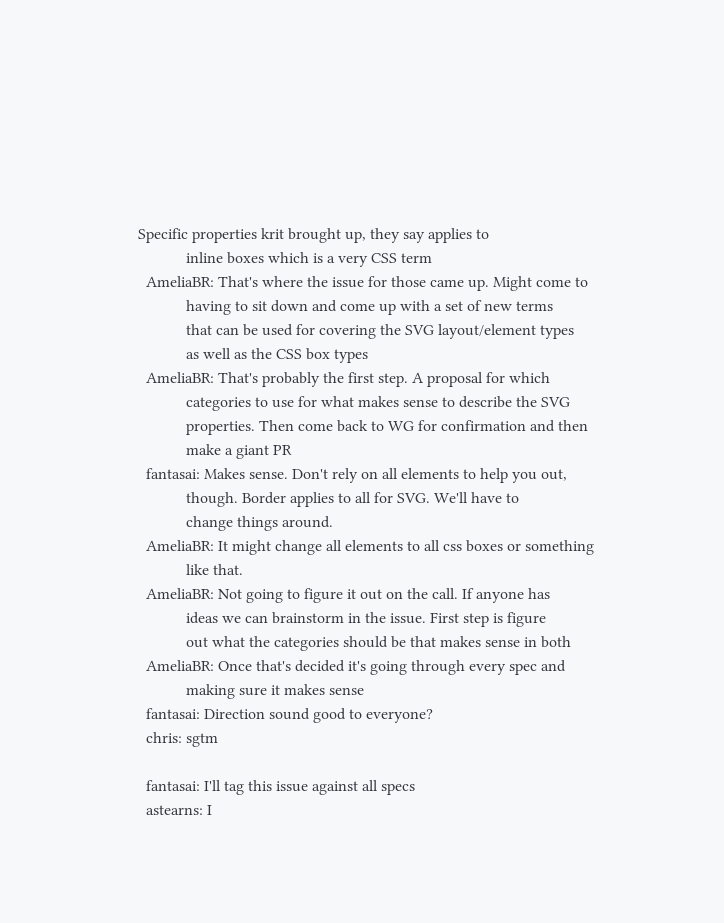Specific properties krit brought up, they say applies to
            inline boxes which is a very CSS term
  AmeliaBR: That's where the issue for those came up. Might come to
            having to sit down and come up with a set of new terms
            that can be used for covering the SVG layout/element types
            as well as the CSS box types
  AmeliaBR: That's probably the first step. A proposal for which
            categories to use for what makes sense to describe the SVG
            properties. Then come back to WG for confirmation and then
            make a giant PR
  fantasai: Makes sense. Don't rely on all elements to help you out,
            though. Border applies to all for SVG. We'll have to
            change things around.
  AmeliaBR: It might change all elements to all css boxes or something
            like that.
  AmeliaBR: Not going to figure it out on the call. If anyone has
            ideas we can brainstorm in the issue. First step is figure
            out what the categories should be that makes sense in both
  AmeliaBR: Once that's decided it's going through every spec and
            making sure it makes sense
  fantasai: Direction sound good to everyone?
  chris: sgtm

  fantasai: I'll tag this issue against all specs
  astearns: I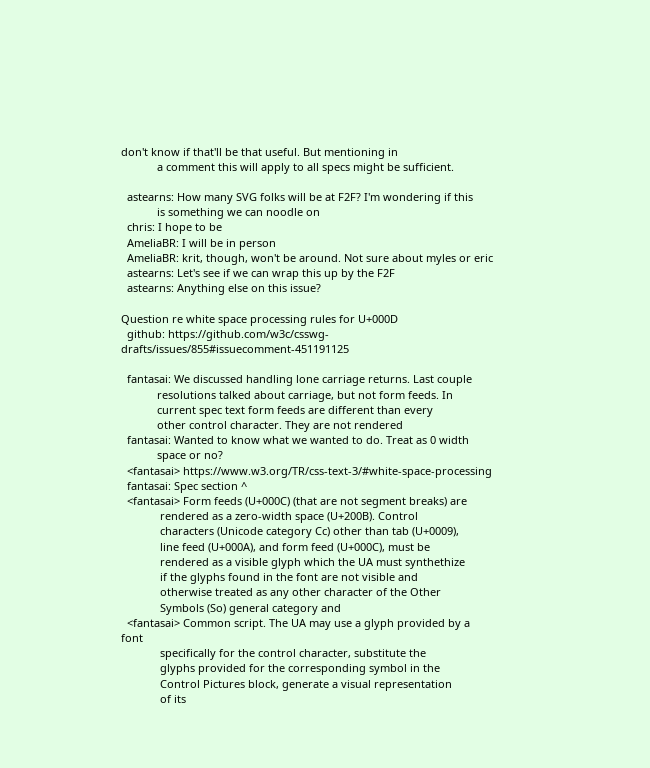don't know if that'll be that useful. But mentioning in
            a comment this will apply to all specs might be sufficient.

  astearns: How many SVG folks will be at F2F? I'm wondering if this
            is something we can noodle on
  chris: I hope to be
  AmeliaBR: I will be in person
  AmeliaBR: krit, though, won't be around. Not sure about myles or eric
  astearns: Let's see if we can wrap this up by the F2F
  astearns: Anything else on this issue?

Question re white space processing rules for U+000D
  github: https://github.com/w3c/csswg-drafts/issues/855#issuecomment-451191125

  fantasai: We discussed handling lone carriage returns. Last couple
            resolutions talked about carriage, but not form feeds. In
            current spec text form feeds are different than every
            other control character. They are not rendered
  fantasai: Wanted to know what we wanted to do. Treat as 0 width
            space or no?
  <fantasai> https://www.w3.org/TR/css-text-3/#white-space-processing
  fantasai: Spec section ^
  <fantasai> Form feeds (U+000C) (that are not segment breaks) are
             rendered as a zero-width space (U+200B). Control
             characters (Unicode category Cc) other than tab (U+0009),
             line feed (U+000A), and form feed (U+000C), must be
             rendered as a visible glyph which the UA must synthethize
             if the glyphs found in the font are not visible and
             otherwise treated as any other character of the Other
             Symbols (So) general category and
  <fantasai> Common script. The UA may use a glyph provided by a font
             specifically for the control character, substitute the
             glyphs provided for the corresponding symbol in the
             Control Pictures block, generate a visual representation
             of its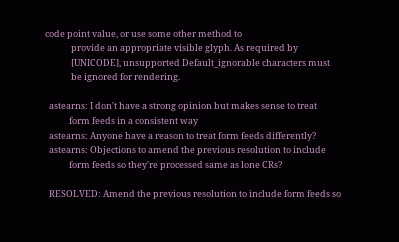code point value, or use some other method to
             provide an appropriate visible glyph. As required by
             [UNICODE], unsupported Default_ignorable characters must
             be ignored for rendering.

  astearns: I don't have a strong opinion but makes sense to treat
            form feeds in a consistent way
  astearns: Anyone have a reason to treat form feeds differently?
  astearns: Objections to amend the previous resolution to include
            form feeds so they're processed same as lone CRs?

  RESOLVED: Amend the previous resolution to include form feeds so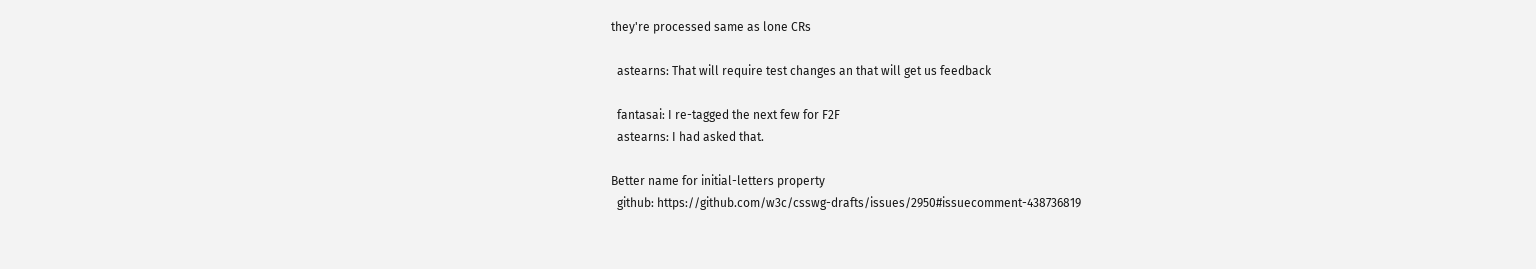they're processed same as lone CRs

  astearns: That will require test changes an that will get us feedback

  fantasai: I re-tagged the next few for F2F
  astearns: I had asked that.

Better name for initial-letters property
  github: https://github.com/w3c/csswg-drafts/issues/2950#issuecomment-438736819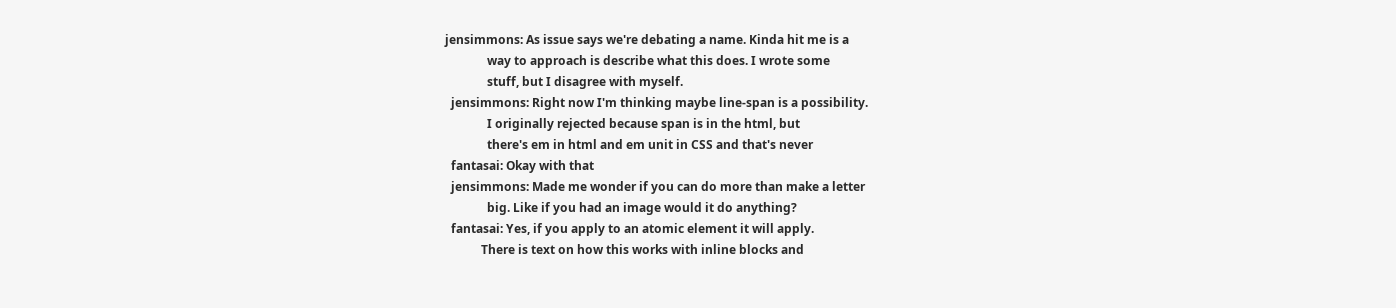jensimmons: As issue says we're debating a name. Kinda hit me is a
              way to approach is describe what this does. I wrote some
              stuff, but I disagree with myself.
  jensimmons: Right now I'm thinking maybe line-span is a possibility.
              I originally rejected because span is in the html, but
              there's em in html and em unit in CSS and that's never
  fantasai: Okay with that
  jensimmons: Made me wonder if you can do more than make a letter
              big. Like if you had an image would it do anything?
  fantasai: Yes, if you apply to an atomic element it will apply.
            There is text on how this works with inline blocks and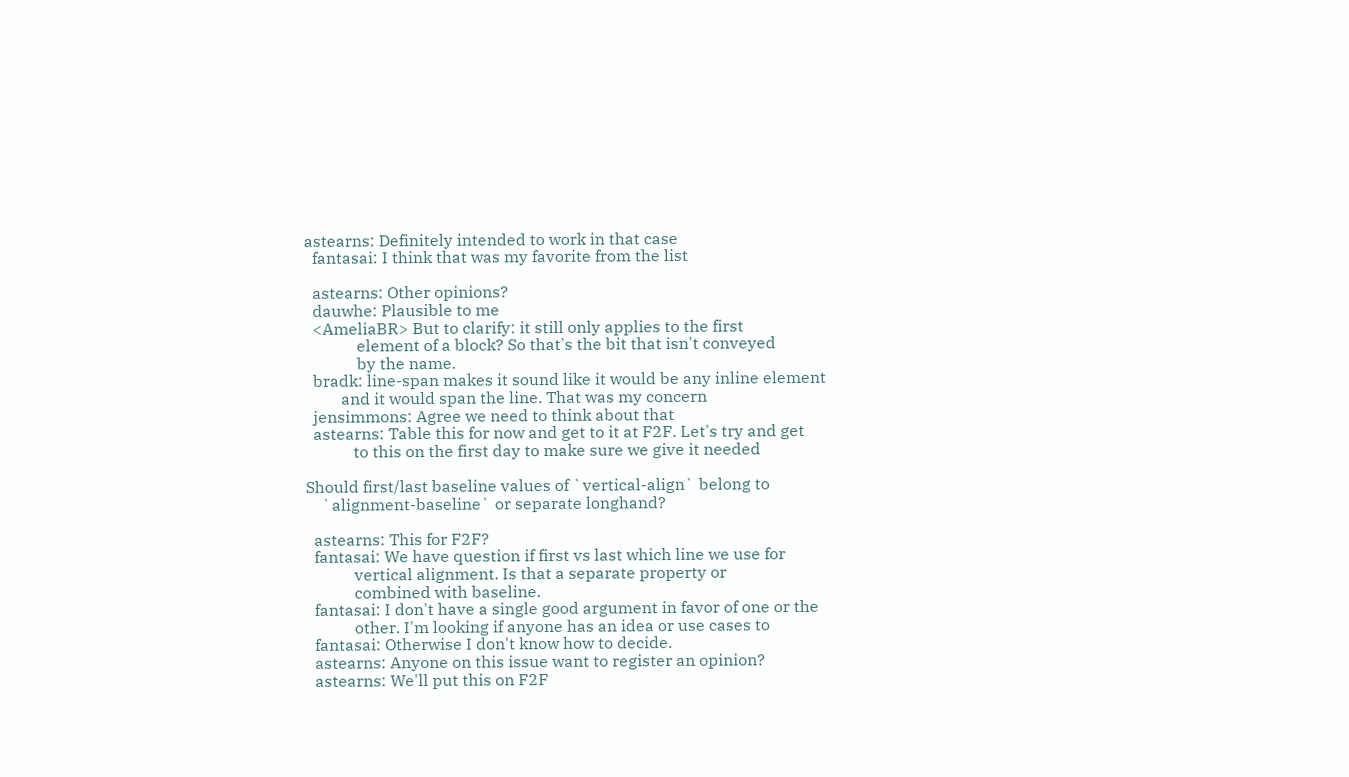astearns: Definitely intended to work in that case
  fantasai: I think that was my favorite from the list

  astearns: Other opinions?
  dauwhe: Plausible to me
  <AmeliaBR> But to clarify: it still only applies to the first
             element of a block? So that's the bit that isn't conveyed
             by the name.
  bradk: line-span makes it sound like it would be any inline element
         and it would span the line. That was my concern
  jensimmons: Agree we need to think about that
  astearns: Table this for now and get to it at F2F. Let's try and get
            to this on the first day to make sure we give it needed

Should first/last baseline values of `vertical-align` belong to
    `alignment-baseline` or separate longhand?

  astearns: This for F2F?
  fantasai: We have question if first vs last which line we use for
            vertical alignment. Is that a separate property or
            combined with baseline.
  fantasai: I don't have a single good argument in favor of one or the
            other. I'm looking if anyone has an idea or use cases to
  fantasai: Otherwise I don't know how to decide.
  astearns: Anyone on this issue want to register an opinion?
  astearns: We'll put this on F2F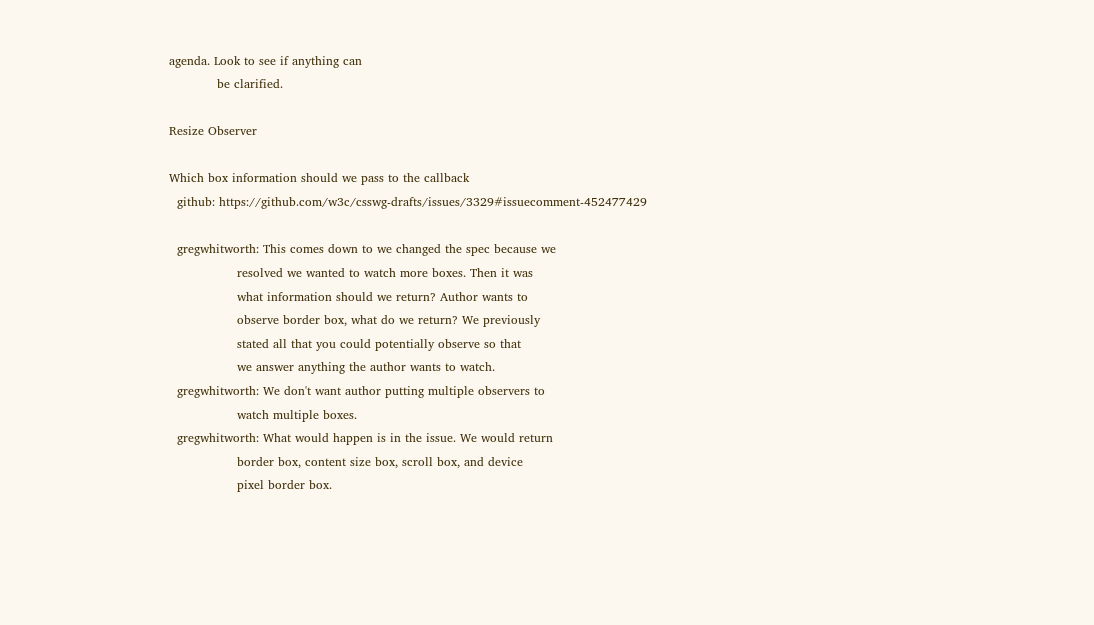agenda. Look to see if anything can
            be clarified.

Resize Observer

Which box information should we pass to the callback
  github: https://github.com/w3c/csswg-drafts/issues/3329#issuecomment-452477429

  gregwhitworth: This comes down to we changed the spec because we
                 resolved we wanted to watch more boxes. Then it was
                 what information should we return? Author wants to
                 observe border box, what do we return? We previously
                 stated all that you could potentially observe so that
                 we answer anything the author wants to watch.
  gregwhitworth: We don't want author putting multiple observers to
                 watch multiple boxes.
  gregwhitworth: What would happen is in the issue. We would return
                 border box, content size box, scroll box, and device
                 pixel border box.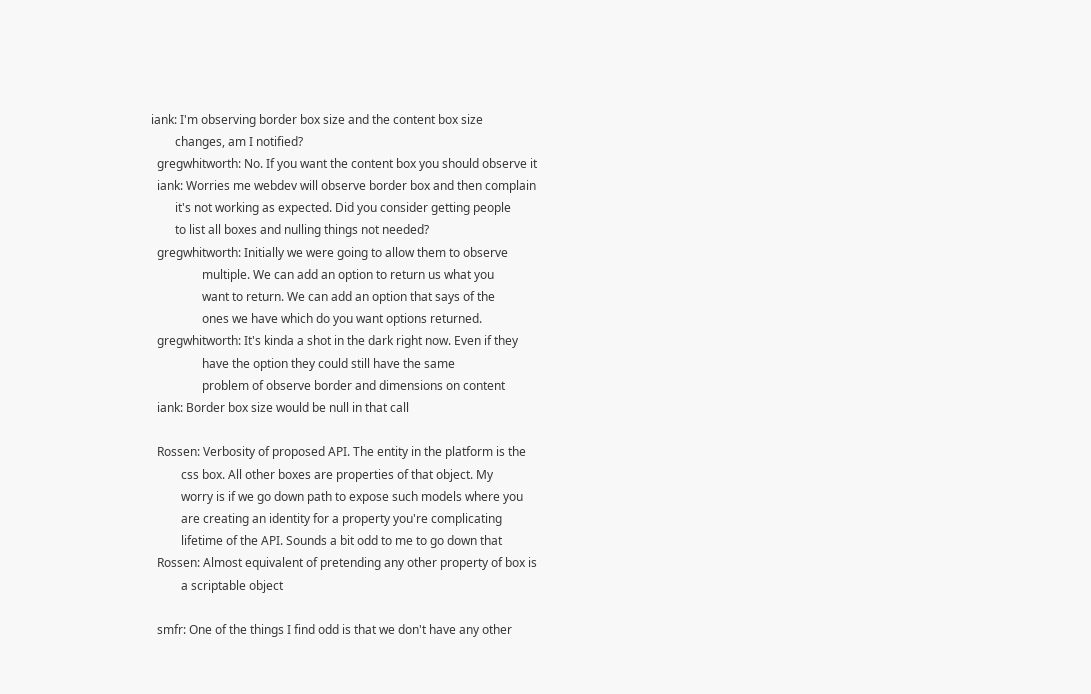iank: I'm observing border box size and the content box size
        changes, am I notified?
  gregwhitworth: No. If you want the content box you should observe it
  iank: Worries me webdev will observe border box and then complain
        it's not working as expected. Did you consider getting people
        to list all boxes and nulling things not needed?
  gregwhitworth: Initially we were going to allow them to observe
                 multiple. We can add an option to return us what you
                 want to return. We can add an option that says of the
                 ones we have which do you want options returned.
  gregwhitworth: It's kinda a shot in the dark right now. Even if they
                 have the option they could still have the same
                 problem of observe border and dimensions on content
  iank: Border box size would be null in that call

  Rossen: Verbosity of proposed API. The entity in the platform is the
          css box. All other boxes are properties of that object. My
          worry is if we go down path to expose such models where you
          are creating an identity for a property you're complicating
          lifetime of the API. Sounds a bit odd to me to go down that
  Rossen: Almost equivalent of pretending any other property of box is
          a scriptable object

  smfr: One of the things I find odd is that we don't have any other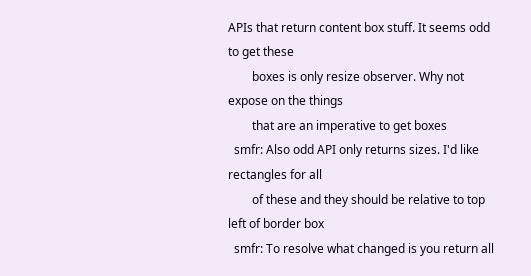APIs that return content box stuff. It seems odd to get these
        boxes is only resize observer. Why not expose on the things
        that are an imperative to get boxes
  smfr: Also odd API only returns sizes. I'd like rectangles for all
        of these and they should be relative to top left of border box
  smfr: To resolve what changed is you return all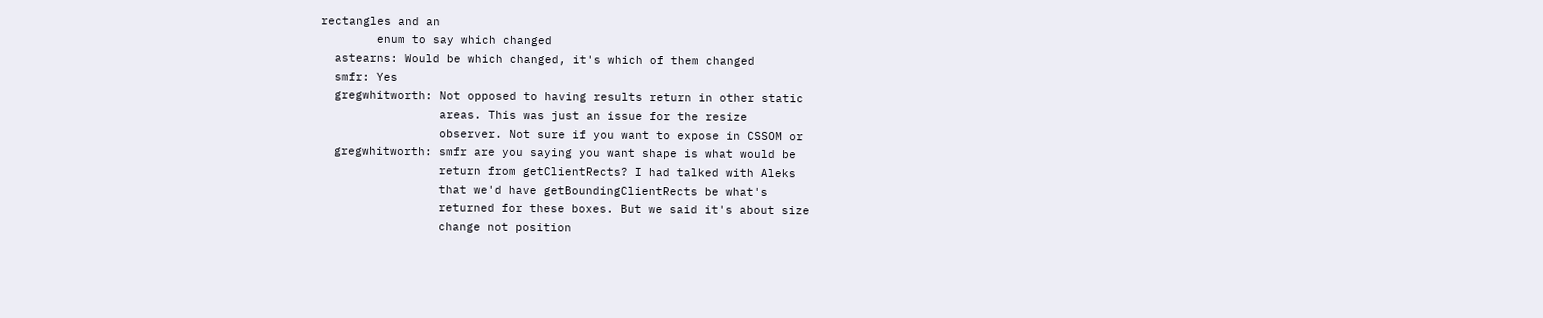rectangles and an
        enum to say which changed
  astearns: Would be which changed, it's which of them changed
  smfr: Yes
  gregwhitworth: Not opposed to having results return in other static
                 areas. This was just an issue for the resize
                 observer. Not sure if you want to expose in CSSOM or
  gregwhitworth: smfr are you saying you want shape is what would be
                 return from getClientRects? I had talked with Aleks
                 that we'd have getBoundingClientRects be what's
                 returned for these boxes. But we said it's about size
                 change not position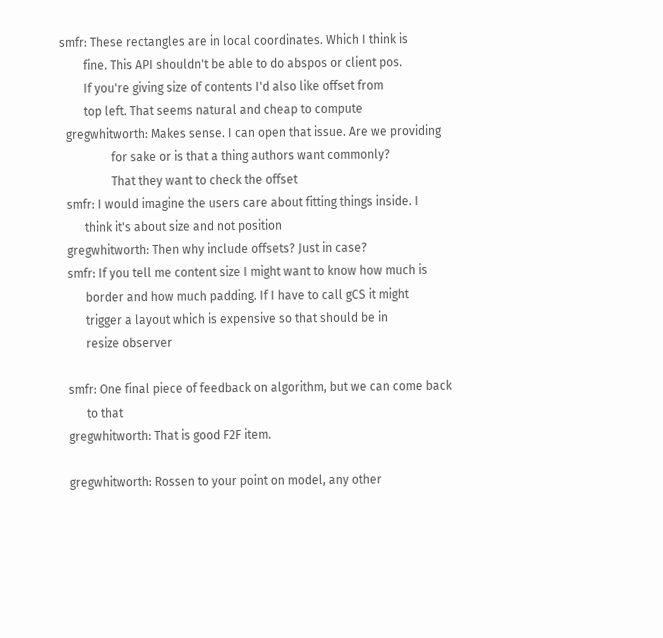smfr: These rectangles are in local coordinates. Which I think is
        fine. This API shouldn't be able to do abspos or client pos.
        If you're giving size of contents I'd also like offset from
        top left. That seems natural and cheap to compute
  gregwhitworth: Makes sense. I can open that issue. Are we providing
                 for sake or is that a thing authors want commonly?
                 That they want to check the offset
  smfr: I would imagine the users care about fitting things inside. I
        think it's about size and not position
  gregwhitworth: Then why include offsets? Just in case?
  smfr: If you tell me content size I might want to know how much is
        border and how much padding. If I have to call gCS it might
        trigger a layout which is expensive so that should be in
        resize observer

  smfr: One final piece of feedback on algorithm, but we can come back
        to that
  gregwhitworth: That is good F2F item.

  gregwhitworth: Rossen to your point on model, any other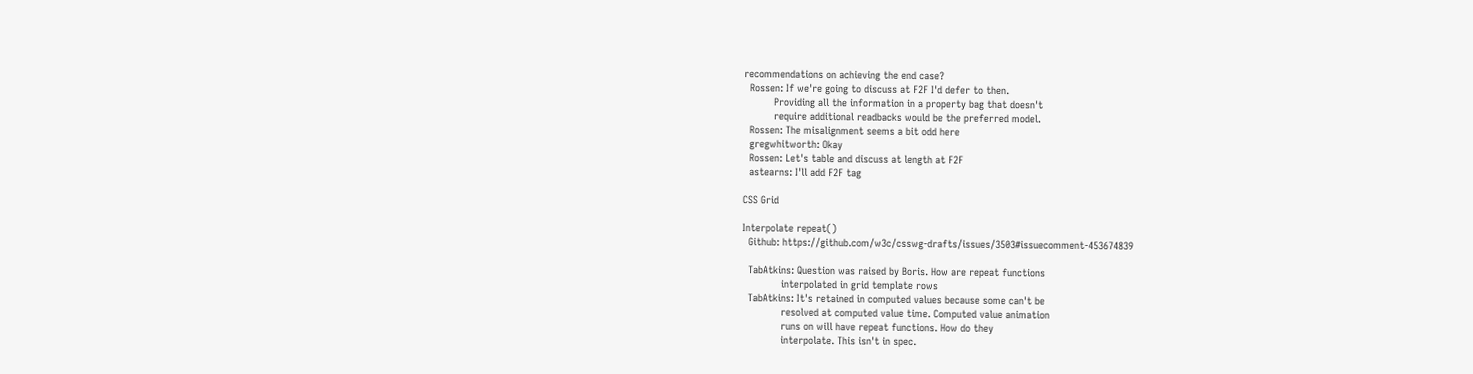recommendations on achieving the end case?
  Rossen: If we're going to discuss at F2F I'd defer to then.
          Providing all the information in a property bag that doesn't
          require additional readbacks would be the preferred model.
  Rossen: The misalignment seems a bit odd here
  gregwhitworth: Okay
  Rossen: Let's table and discuss at length at F2F
  astearns: I'll add F2F tag

CSS Grid

Interpolate repeat()
  Github: https://github.com/w3c/csswg-drafts/issues/3503#issuecomment-453674839

  TabAtkins: Question was raised by Boris. How are repeat functions
             interpolated in grid template rows
  TabAtkins: It's retained in computed values because some can't be
             resolved at computed value time. Computed value animation
             runs on will have repeat functions. How do they
             interpolate. This isn't in spec.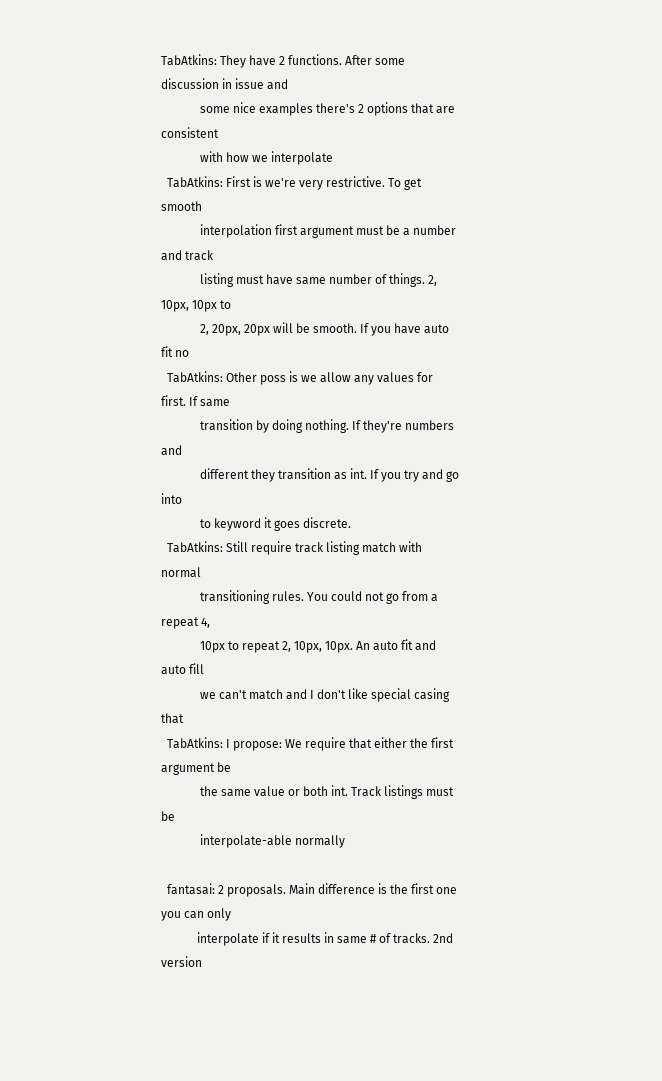TabAtkins: They have 2 functions. After some discussion in issue and
             some nice examples there's 2 options that are consistent
             with how we interpolate
  TabAtkins: First is we're very restrictive. To get smooth
             interpolation first argument must be a number and track
             listing must have same number of things. 2, 10px, 10px to
             2, 20px, 20px will be smooth. If you have auto fit no
  TabAtkins: Other poss is we allow any values for first. If same
             transition by doing nothing. If they're numbers and
             different they transition as int. If you try and go into
             to keyword it goes discrete.
  TabAtkins: Still require track listing match with normal
             transitioning rules. You could not go from a repeat 4,
             10px to repeat 2, 10px, 10px. An auto fit and auto fill
             we can't match and I don't like special casing that
  TabAtkins: I propose: We require that either the first argument be
             the same value or both int. Track listings must be
             interpolate-able normally

  fantasai: 2 proposals. Main difference is the first one you can only
            interpolate if it results in same # of tracks. 2nd version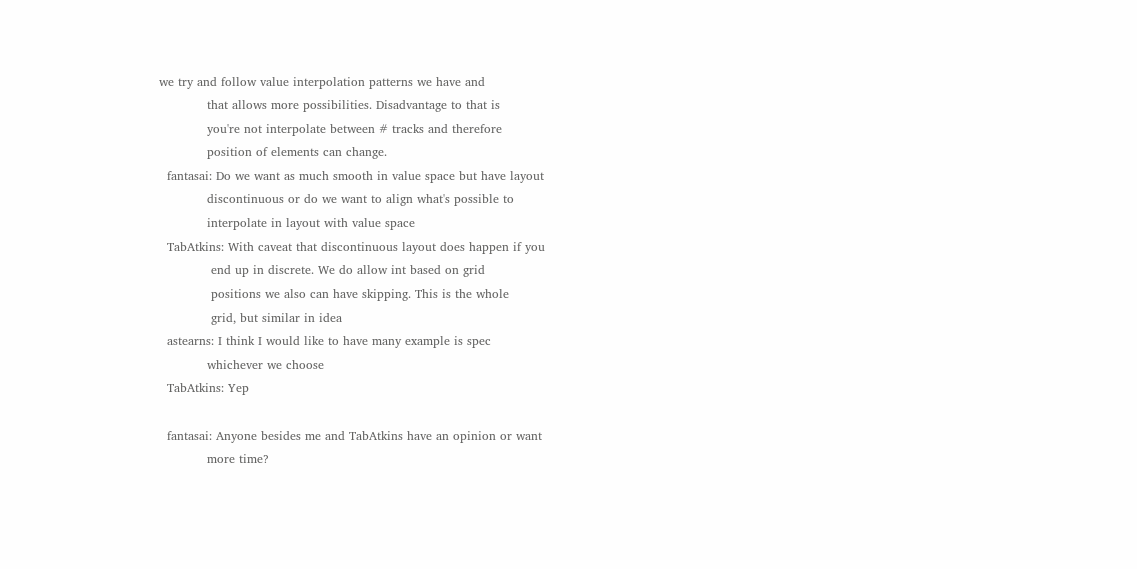we try and follow value interpolation patterns we have and
            that allows more possibilities. Disadvantage to that is
            you're not interpolate between # tracks and therefore
            position of elements can change.
  fantasai: Do we want as much smooth in value space but have layout
            discontinuous or do we want to align what's possible to
            interpolate in layout with value space
  TabAtkins: With caveat that discontinuous layout does happen if you
             end up in discrete. We do allow int based on grid
             positions we also can have skipping. This is the whole
             grid, but similar in idea
  astearns: I think I would like to have many example is spec
            whichever we choose
  TabAtkins: Yep

  fantasai: Anyone besides me and TabAtkins have an opinion or want
            more time?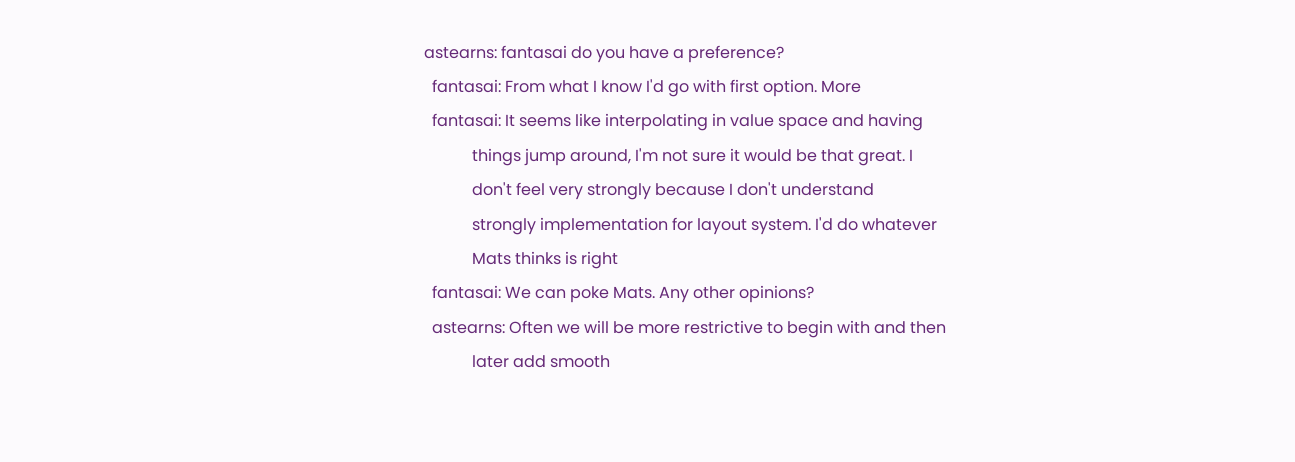astearns: fantasai do you have a preference?
  fantasai: From what I know I'd go with first option. More
  fantasai: It seems like interpolating in value space and having
            things jump around, I'm not sure it would be that great. I
            don't feel very strongly because I don't understand
            strongly implementation for layout system. I'd do whatever
            Mats thinks is right
  fantasai: We can poke Mats. Any other opinions?
  astearns: Often we will be more restrictive to begin with and then
            later add smooth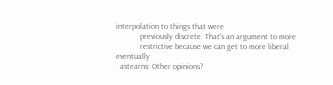interpolation to things that were
            previously discrete. That's an argument to more
            restrictive because we can get to more liberal eventually
  astearns: Other opinions?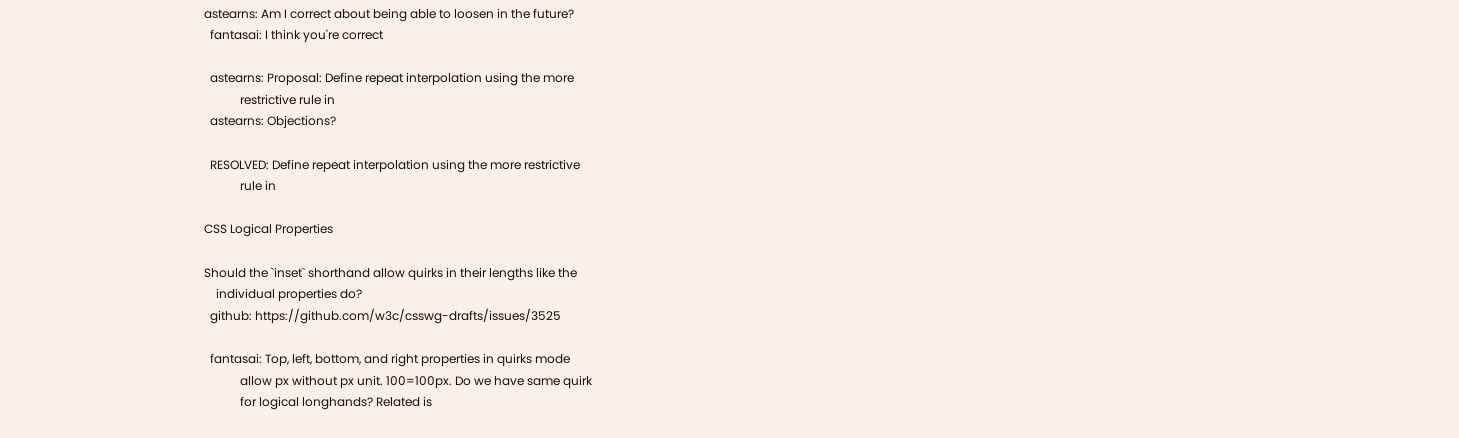astearns: Am I correct about being able to loosen in the future?
  fantasai: I think you're correct

  astearns: Proposal: Define repeat interpolation using the more
            restrictive rule in
  astearns: Objections?

  RESOLVED: Define repeat interpolation using the more restrictive
            rule in

CSS Logical Properties

Should the `inset` shorthand allow quirks in their lengths like the
    individual properties do?
  github: https://github.com/w3c/csswg-drafts/issues/3525

  fantasai: Top, left, bottom, and right properties in quirks mode
            allow px without px unit. 100=100px. Do we have same quirk
            for logical longhands? Related is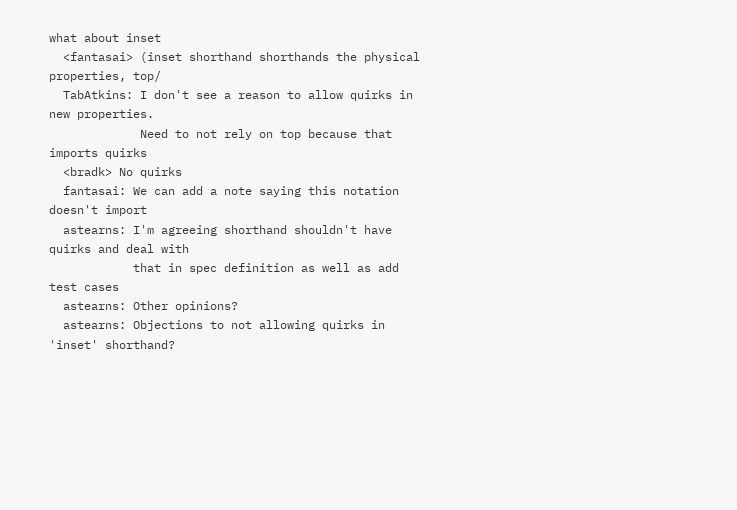what about inset
  <fantasai> (inset shorthand shorthands the physical properties, top/
  TabAtkins: I don't see a reason to allow quirks in new properties.
             Need to not rely on top because that imports quirks
  <bradk> No quirks
  fantasai: We can add a note saying this notation doesn't import
  astearns: I'm agreeing shorthand shouldn't have quirks and deal with
            that in spec definition as well as add test cases
  astearns: Other opinions?
  astearns: Objections to not allowing quirks in 'inset' shorthand?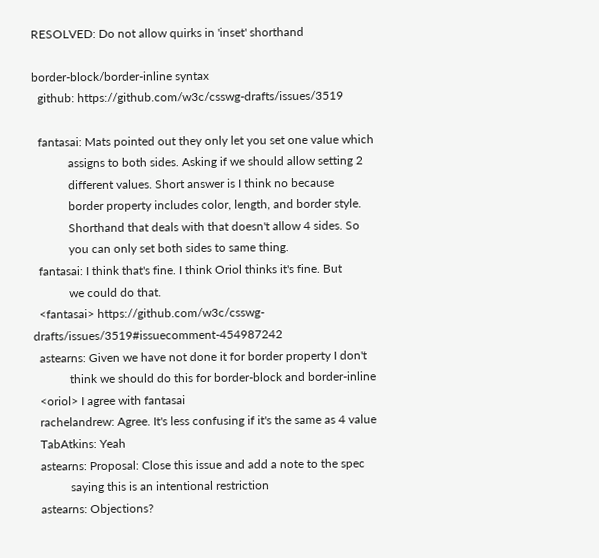RESOLVED: Do not allow quirks in 'inset' shorthand

border-block/border-inline syntax
  github: https://github.com/w3c/csswg-drafts/issues/3519

  fantasai: Mats pointed out they only let you set one value which
            assigns to both sides. Asking if we should allow setting 2
            different values. Short answer is I think no because
            border property includes color, length, and border style.
            Shorthand that deals with that doesn't allow 4 sides. So
            you can only set both sides to same thing.
  fantasai: I think that's fine. I think Oriol thinks it's fine. But
            we could do that.
  <fantasai> https://github.com/w3c/csswg-drafts/issues/3519#issuecomment-454987242
  astearns: Given we have not done it for border property I don't
            think we should do this for border-block and border-inline
  <oriol> I agree with fantasai
  rachelandrew: Agree. It's less confusing if it's the same as 4 value
  TabAtkins: Yeah
  astearns: Proposal: Close this issue and add a note to the spec
            saying this is an intentional restriction
  astearns: Objections?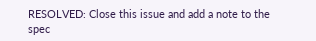RESOLVED: Close this issue and add a note to the spec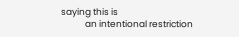saying this is
            an intentional restriction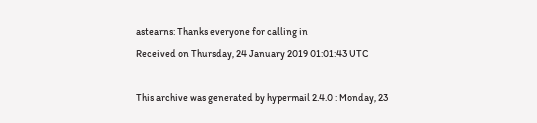astearns: Thanks everyone for calling in
Received on Thursday, 24 January 2019 01:01:43 UTC

This archive was generated by hypermail 2.4.0 : Monday, 23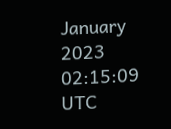January 2023 02:15:09 UTC